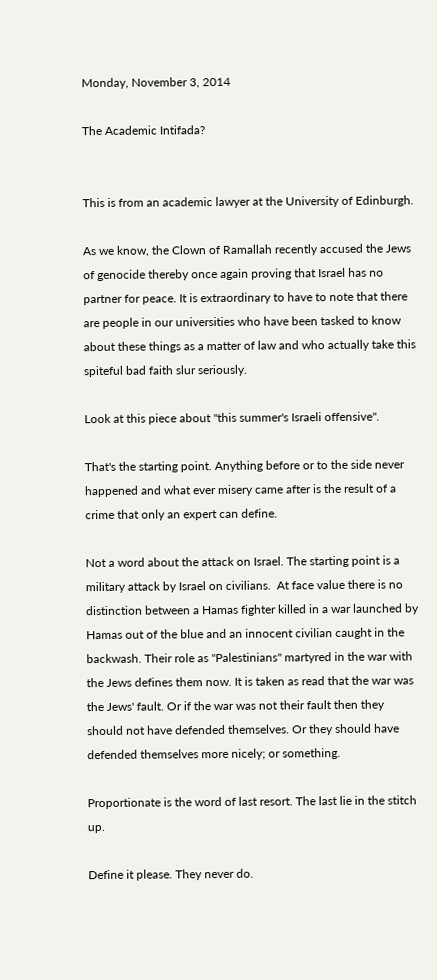Monday, November 3, 2014

The Academic Intifada?


This is from an academic lawyer at the University of Edinburgh.

As we know, the Clown of Ramallah recently accused the Jews of genocide thereby once again proving that Israel has no partner for peace. It is extraordinary to have to note that there are people in our universities who have been tasked to know about these things as a matter of law and who actually take this spiteful bad faith slur seriously.

Look at this piece about "this summer's Israeli offensive".

That's the starting point. Anything before or to the side never happened and what ever misery came after is the result of a crime that only an expert can define.

Not a word about the attack on Israel. The starting point is a military attack by Israel on civilians.  At face value there is no distinction between a Hamas fighter killed in a war launched by Hamas out of the blue and an innocent civilian caught in the backwash. Their role as "Palestinians" martyred in the war with the Jews defines them now. It is taken as read that the war was the Jews' fault. Or if the war was not their fault then they should not have defended themselves. Or they should have defended themselves more nicely; or something.

Proportionate is the word of last resort. The last lie in the stitch up.

Define it please. They never do.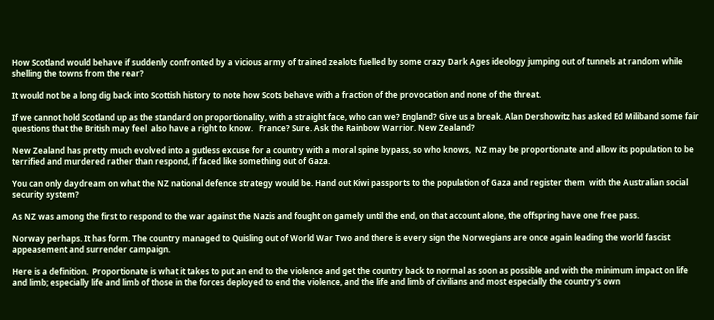How Scotland would behave if suddenly confronted by a vicious army of trained zealots fuelled by some crazy Dark Ages ideology jumping out of tunnels at random while shelling the towns from the rear?

It would not be a long dig back into Scottish history to note how Scots behave with a fraction of the provocation and none of the threat.

If we cannot hold Scotland up as the standard on proportionality, with a straight face, who can we? England? Give us a break. Alan Dershowitz has asked Ed Miliband some fair questions that the British may feel  also have a right to know.   France? Sure. Ask the Rainbow Warrior. New Zealand?

New Zealand has pretty much evolved into a gutless excuse for a country with a moral spine bypass, so who knows,  NZ may be proportionate and allow its population to be terrified and murdered rather than respond, if faced like something out of Gaza.

You can only daydream on what the NZ national defence strategy would be. Hand out Kiwi passports to the population of Gaza and register them  with the Australian social security system?

As NZ was among the first to respond to the war against the Nazis and fought on gamely until the end, on that account alone, the offspring have one free pass.

Norway perhaps. It has form. The country managed to Quisling out of World War Two and there is every sign the Norwegians are once again leading the world fascist appeasement and surrender campaign.

Here is a definition.  Proportionate is what it takes to put an end to the violence and get the country back to normal as soon as possible and with the minimum impact on life and limb; especially life and limb of those in the forces deployed to end the violence, and the life and limb of civilians and most especially the country's own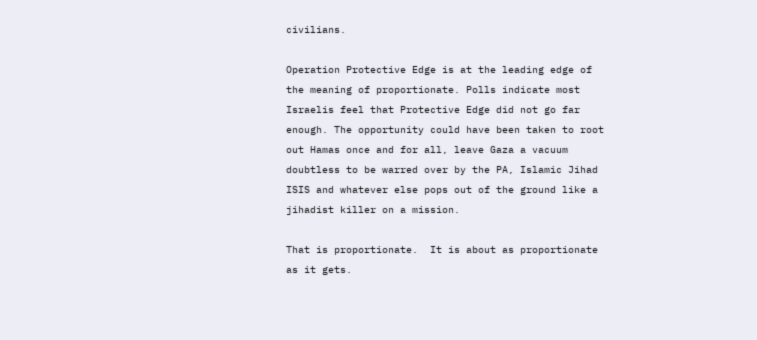civilians.

Operation Protective Edge is at the leading edge of the meaning of proportionate. Polls indicate most Israelis feel that Protective Edge did not go far enough. The opportunity could have been taken to root out Hamas once and for all, leave Gaza a vacuum doubtless to be warred over by the PA, Islamic Jihad ISIS and whatever else pops out of the ground like a jihadist killer on a mission.

That is proportionate.  It is about as proportionate as it gets.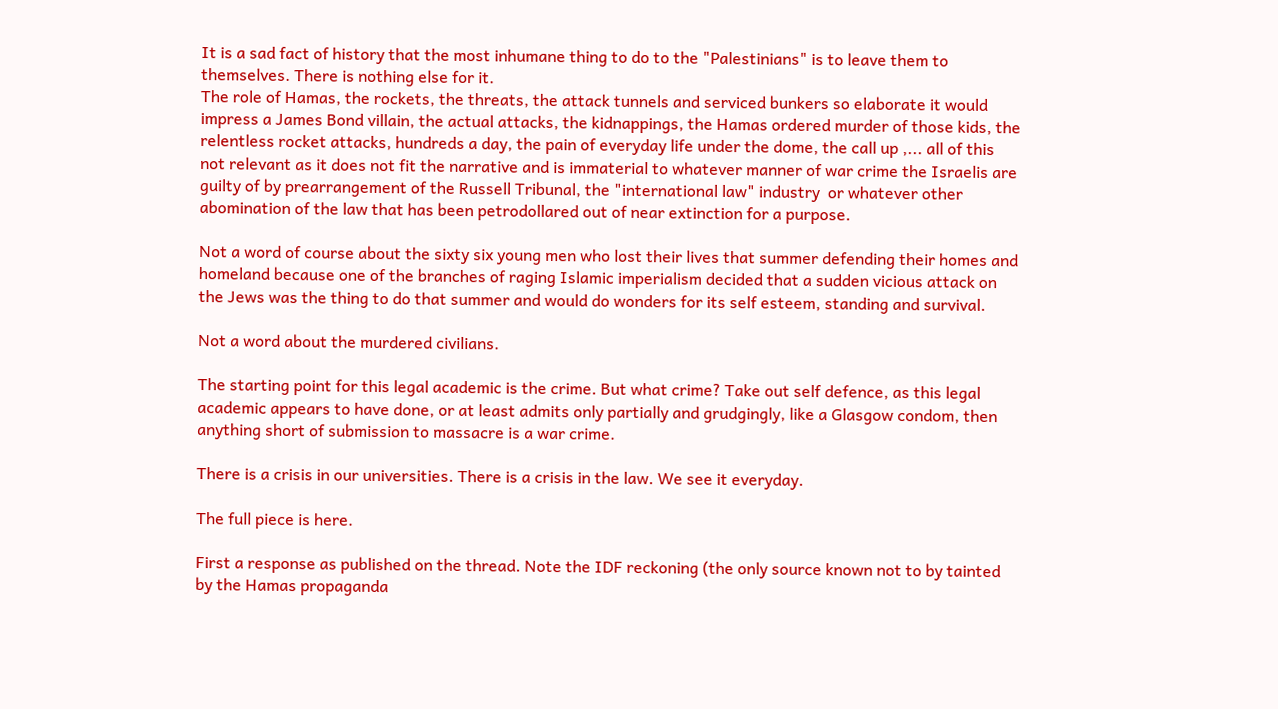It is a sad fact of history that the most inhumane thing to do to the "Palestinians" is to leave them to themselves. There is nothing else for it.
The role of Hamas, the rockets, the threats, the attack tunnels and serviced bunkers so elaborate it would impress a James Bond villain, the actual attacks, the kidnappings, the Hamas ordered murder of those kids, the relentless rocket attacks, hundreds a day, the pain of everyday life under the dome, the call up ,... all of this not relevant as it does not fit the narrative and is immaterial to whatever manner of war crime the Israelis are guilty of by prearrangement of the Russell Tribunal, the "international law" industry  or whatever other abomination of the law that has been petrodollared out of near extinction for a purpose.

Not a word of course about the sixty six young men who lost their lives that summer defending their homes and homeland because one of the branches of raging Islamic imperialism decided that a sudden vicious attack on the Jews was the thing to do that summer and would do wonders for its self esteem, standing and survival.

Not a word about the murdered civilians.

The starting point for this legal academic is the crime. But what crime? Take out self defence, as this legal academic appears to have done, or at least admits only partially and grudgingly, like a Glasgow condom, then anything short of submission to massacre is a war crime.

There is a crisis in our universities. There is a crisis in the law. We see it everyday.

The full piece is here.

First a response as published on the thread. Note the IDF reckoning (the only source known not to by tainted by the Hamas propaganda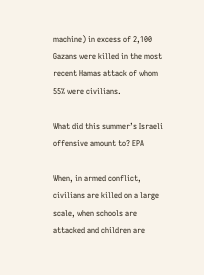machine) in excess of 2,100 Gazans were killed in the most recent Hamas attack of whom 55% were civilians.

What did this summer’s Israeli offensive amount to? EPA

When, in armed conflict, civilians are killed on a large scale, when schools are attacked and children are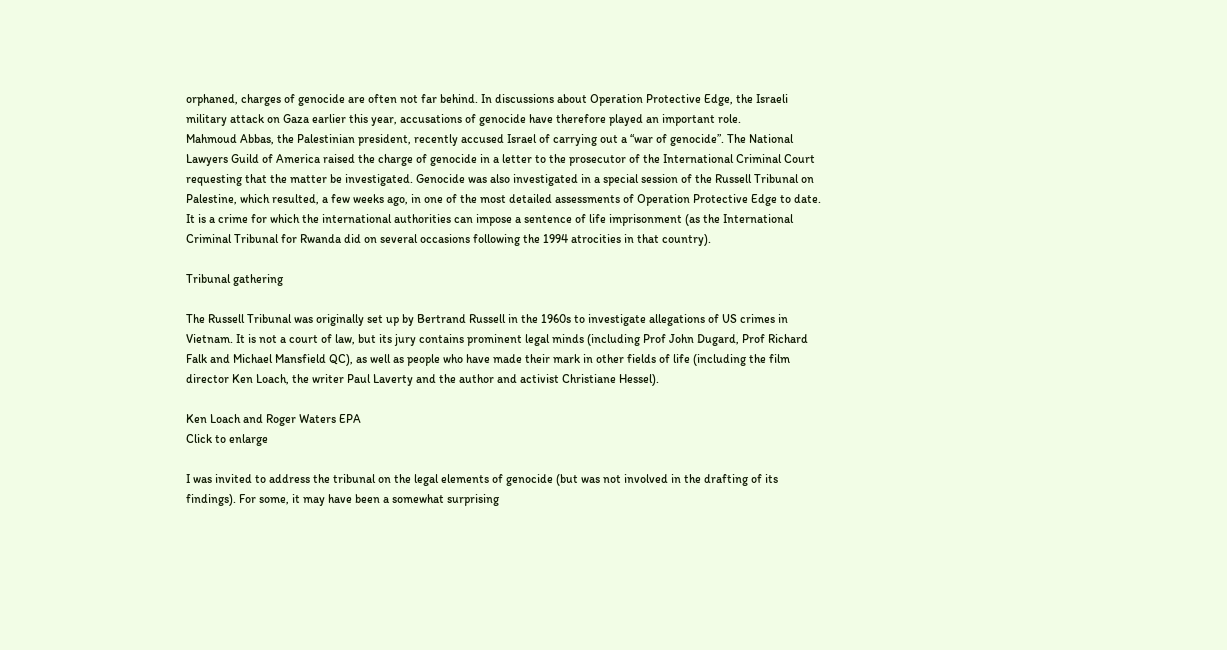orphaned, charges of genocide are often not far behind. In discussions about Operation Protective Edge, the Israeli military attack on Gaza earlier this year, accusations of genocide have therefore played an important role.
Mahmoud Abbas, the Palestinian president, recently accused Israel of carrying out a “war of genocide”. The National Lawyers Guild of America raised the charge of genocide in a letter to the prosecutor of the International Criminal Court requesting that the matter be investigated. Genocide was also investigated in a special session of the Russell Tribunal on Palestine, which resulted, a few weeks ago, in one of the most detailed assessments of Operation Protective Edge to date. It is a crime for which the international authorities can impose a sentence of life imprisonment (as the International Criminal Tribunal for Rwanda did on several occasions following the 1994 atrocities in that country).

Tribunal gathering

The Russell Tribunal was originally set up by Bertrand Russell in the 1960s to investigate allegations of US crimes in Vietnam. It is not a court of law, but its jury contains prominent legal minds (including Prof John Dugard, Prof Richard Falk and Michael Mansfield QC), as well as people who have made their mark in other fields of life (including the film director Ken Loach, the writer Paul Laverty and the author and activist Christiane Hessel).

Ken Loach and Roger Waters EPA
Click to enlarge

I was invited to address the tribunal on the legal elements of genocide (but was not involved in the drafting of its findings). For some, it may have been a somewhat surprising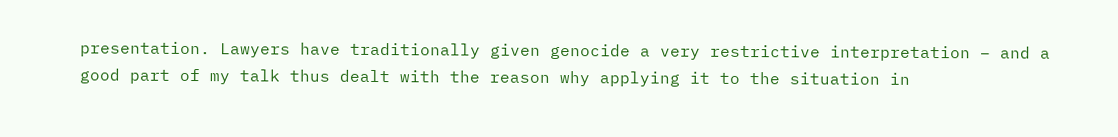presentation. Lawyers have traditionally given genocide a very restrictive interpretation – and a good part of my talk thus dealt with the reason why applying it to the situation in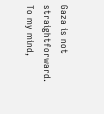Gaza is not straightforward. To my mind,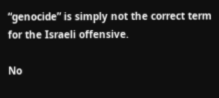“genocide” is simply not the correct term for the Israeli offensive.

No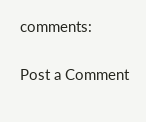comments:

Post a Comment